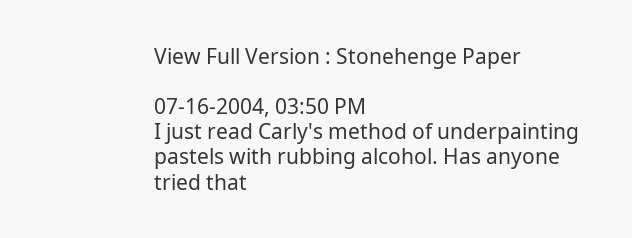View Full Version : Stonehenge Paper

07-16-2004, 03:50 PM
I just read Carly's method of underpainting pastels with rubbing alcohol. Has anyone tried that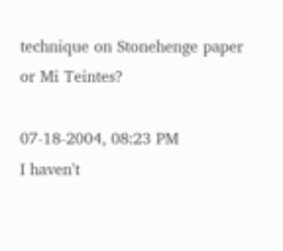technique on Stonehenge paper or Mi Teintes?

07-18-2004, 08:23 PM
I haven't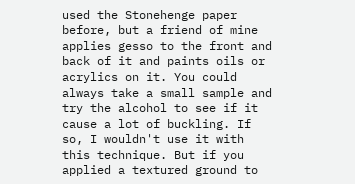used the Stonehenge paper before, but a friend of mine applies gesso to the front and back of it and paints oils or acrylics on it. You could always take a small sample and try the alcohol to see if it cause a lot of buckling. If so, I wouldn't use it with this technique. But if you applied a textured ground to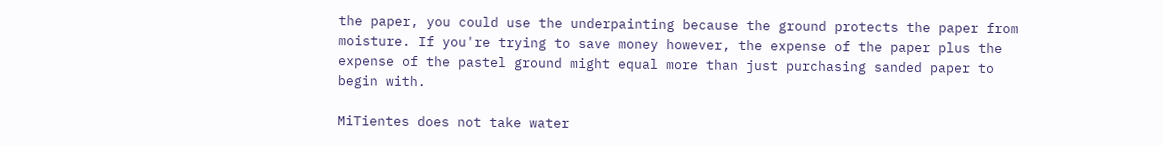the paper, you could use the underpainting because the ground protects the paper from moisture. If you're trying to save money however, the expense of the paper plus the expense of the pastel ground might equal more than just purchasing sanded paper to begin with.

MiTientes does not take water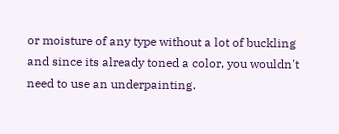or moisture of any type without a lot of buckling and since its already toned a color, you wouldn't need to use an underpainting.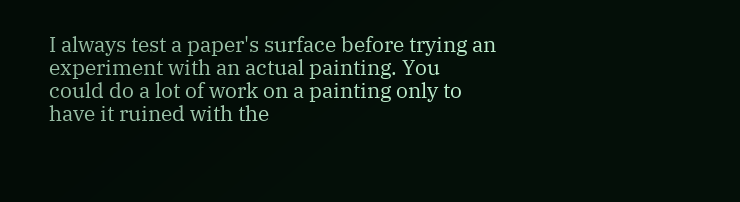I always test a paper's surface before trying an experiment with an actual painting. You could do a lot of work on a painting only to have it ruined with the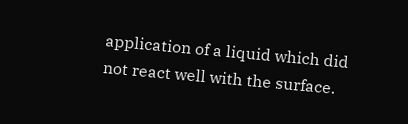application of a liquid which did not react well with the surface.